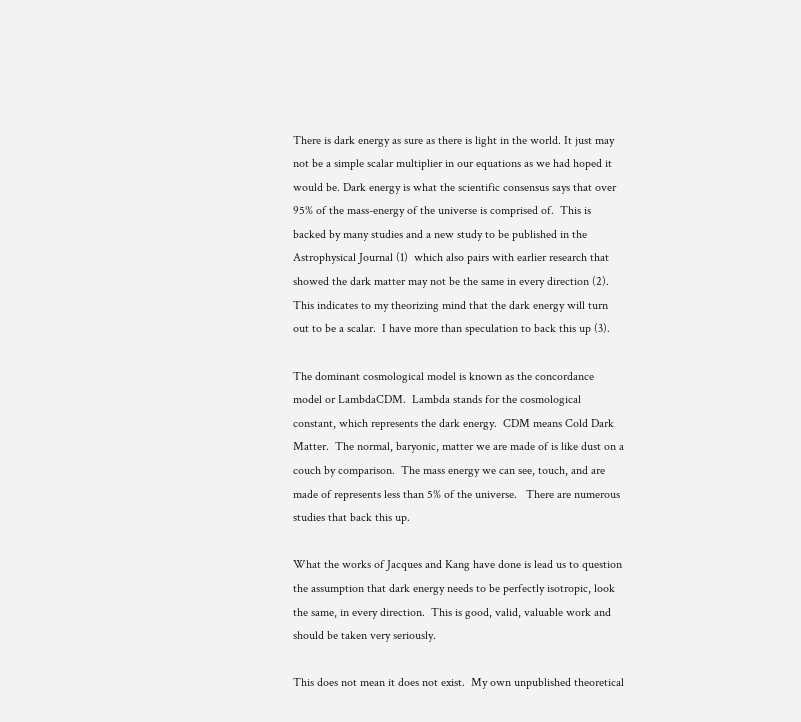There is dark energy as sure as there is light in the world. It just may not be a simple scalar multiplier in our equations as we had hoped it would be. Dark energy is what the scientific consensus says that over 95% of the mass-energy of the universe is comprised of.  This is backed by many studies and a new study to be published in the Astrophysical Journal (1)  which also pairs with earlier research that showed the dark matter may not be the same in every direction (2).    This indicates to my theorizing mind that the dark energy will turn out to be a scalar.  I have more than speculation to back this up (3).

The dominant cosmological model is known as the concordance model or LambdaCDM.  Lambda stands for the cosmological constant, which represents the dark energy.  CDM means Cold Dark Matter.  The normal, baryonic, matter we are made of is like dust on a couch by comparison.  The mass energy we can see, touch, and are made of represents less than 5% of the universe.   There are numerous studies that back this up.

What the works of Jacques and Kang have done is lead us to question the assumption that dark energy needs to be perfectly isotropic, look the same, in every direction.  This is good, valid, valuable work and should be taken very seriously.

This does not mean it does not exist.  My own unpublished theoretical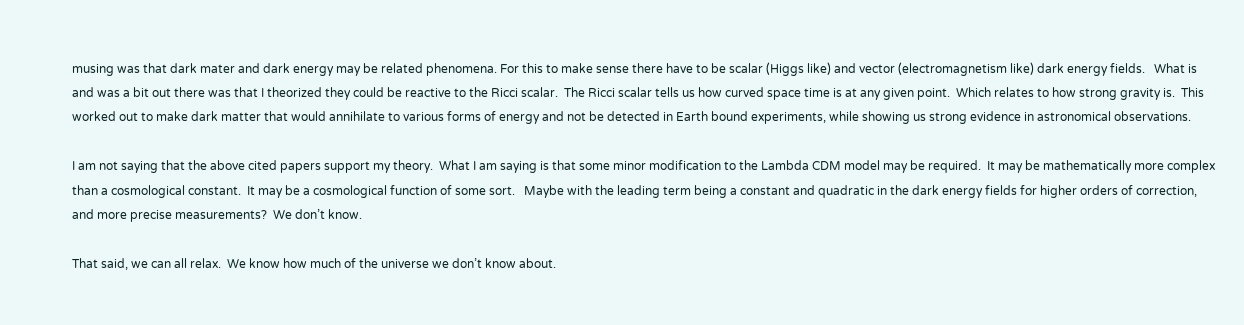musing was that dark mater and dark energy may be related phenomena. For this to make sense there have to be scalar (Higgs like) and vector (electromagnetism like) dark energy fields.   What is and was a bit out there was that I theorized they could be reactive to the Ricci scalar.  The Ricci scalar tells us how curved space time is at any given point.  Which relates to how strong gravity is.  This worked out to make dark matter that would annihilate to various forms of energy and not be detected in Earth bound experiments, while showing us strong evidence in astronomical observations.

I am not saying that the above cited papers support my theory.  What I am saying is that some minor modification to the Lambda CDM model may be required.  It may be mathematically more complex than a cosmological constant.  It may be a cosmological function of some sort.   Maybe with the leading term being a constant and quadratic in the dark energy fields for higher orders of correction, and more precise measurements?  We don’t know.

That said, we can all relax.  We know how much of the universe we don’t know about.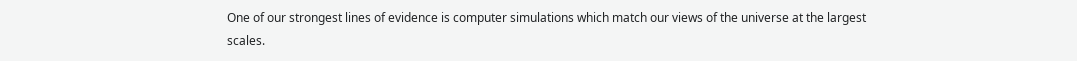One of our strongest lines of evidence is computer simulations which match our views of the universe at the largest scales.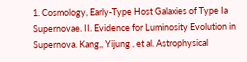1. Cosmology, Early-Type Host Galaxies of Type Ia Supernovae. II. Evidence for Luminosity Evolution in Supernova. Kang,, Yijung , et al. Astrophysical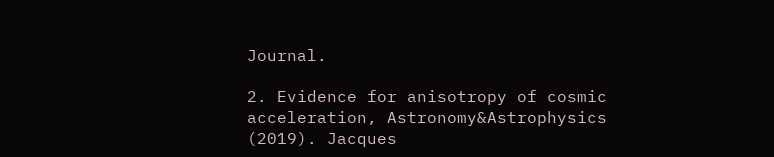Journal.

2. Evidence for anisotropy of cosmic acceleration, Astronomy&Astrophysics (2019). Jacques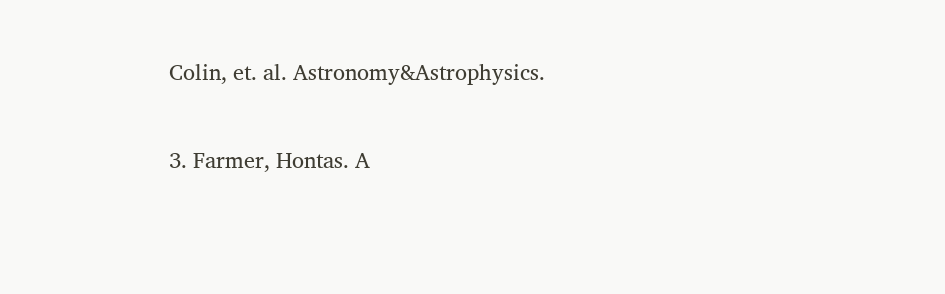Colin, et. al. Astronomy&Astrophysics.

3. Farmer, Hontas. A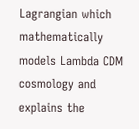Lagrangian which mathematically models Lambda CDM cosmology and explains the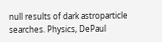null results of dark astroparticle searches. Physics, DePaul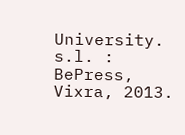University. s.l. : BePress, Vixra, 2013.